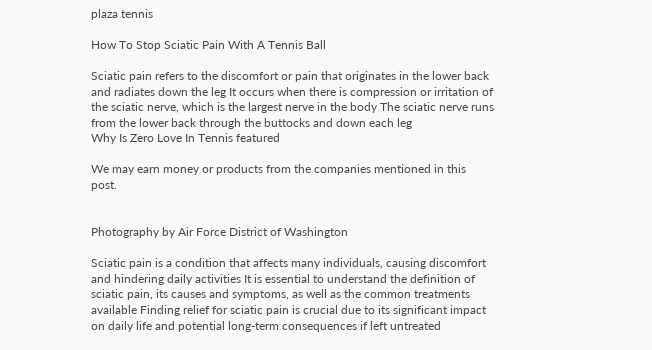plaza tennis

How To Stop Sciatic Pain With A Tennis Ball

Sciatic pain refers to the discomfort or pain that originates in the lower back and radiates down the leg It occurs when there is compression or irritation of the sciatic nerve, which is the largest nerve in the body The sciatic nerve runs from the lower back through the buttocks and down each leg
Why Is Zero Love In Tennis featured

We may earn money or products from the companies mentioned in this post.


Photography by Air Force District of Washington

Sciatic pain is a condition that affects many individuals, causing discomfort and hindering daily activities It is essential to understand the definition of sciatic pain, its causes and symptoms, as well as the common treatments available Finding relief for sciatic pain is crucial due to its significant impact on daily life and potential long-term consequences if left untreated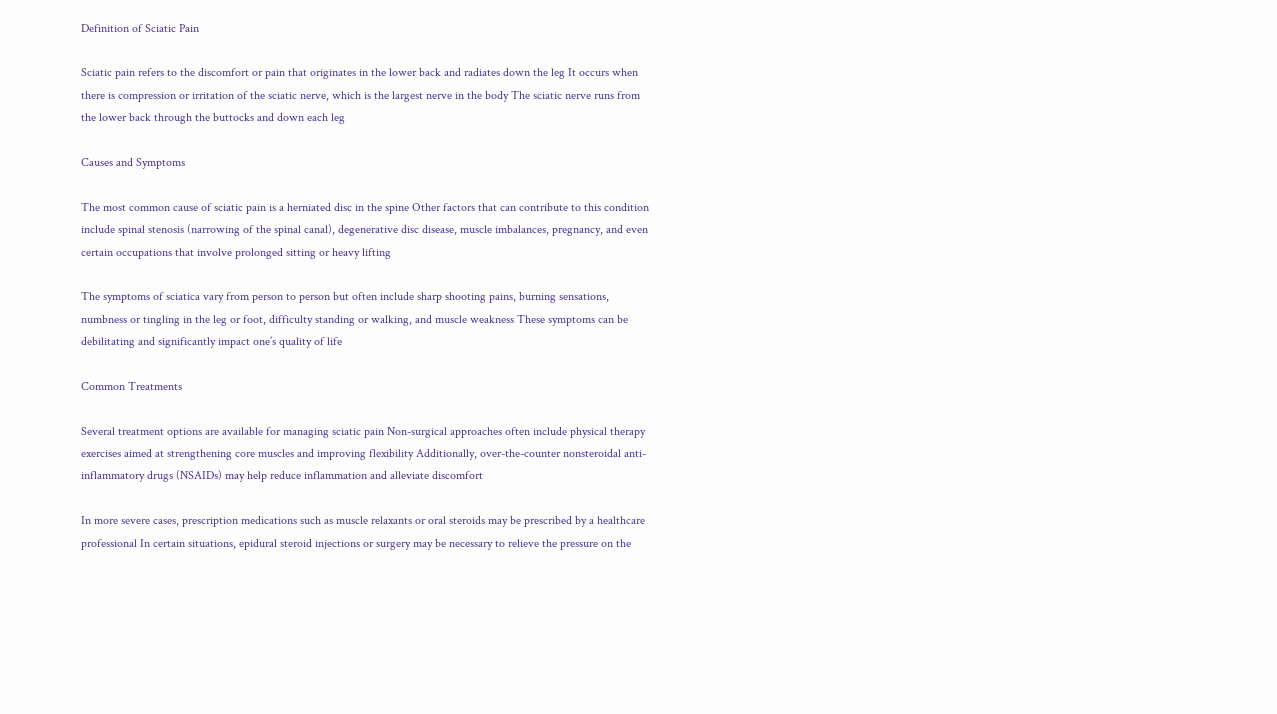Definition of Sciatic Pain

Sciatic pain refers to the discomfort or pain that originates in the lower back and radiates down the leg It occurs when there is compression or irritation of the sciatic nerve, which is the largest nerve in the body The sciatic nerve runs from the lower back through the buttocks and down each leg

Causes and Symptoms

The most common cause of sciatic pain is a herniated disc in the spine Other factors that can contribute to this condition include spinal stenosis (narrowing of the spinal canal), degenerative disc disease, muscle imbalances, pregnancy, and even certain occupations that involve prolonged sitting or heavy lifting

The symptoms of sciatica vary from person to person but often include sharp shooting pains, burning sensations, numbness or tingling in the leg or foot, difficulty standing or walking, and muscle weakness These symptoms can be debilitating and significantly impact one’s quality of life

Common Treatments

Several treatment options are available for managing sciatic pain Non-surgical approaches often include physical therapy exercises aimed at strengthening core muscles and improving flexibility Additionally, over-the-counter nonsteroidal anti-inflammatory drugs (NSAIDs) may help reduce inflammation and alleviate discomfort

In more severe cases, prescription medications such as muscle relaxants or oral steroids may be prescribed by a healthcare professional In certain situations, epidural steroid injections or surgery may be necessary to relieve the pressure on the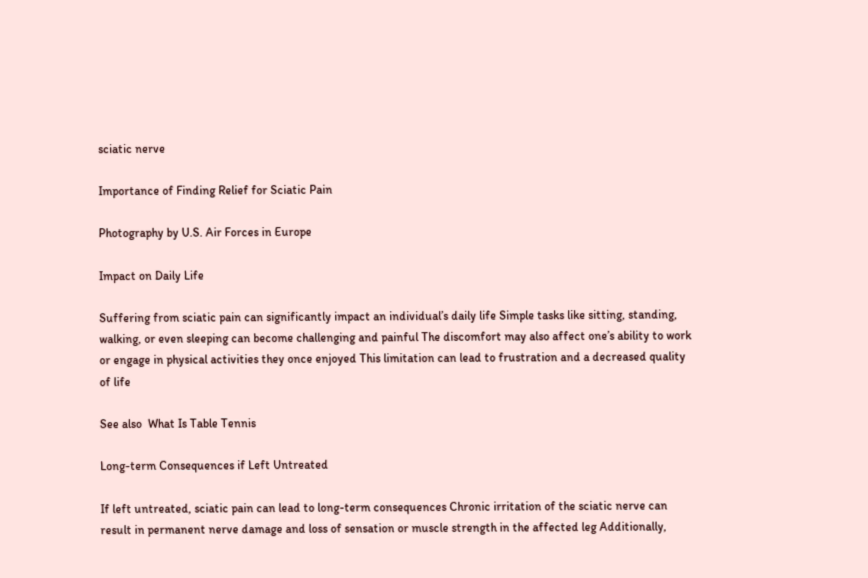sciatic nerve

Importance of Finding Relief for Sciatic Pain

Photography by U.S. Air Forces in Europe

Impact on Daily Life

Suffering from sciatic pain can significantly impact an individual’s daily life Simple tasks like sitting, standing, walking, or even sleeping can become challenging and painful The discomfort may also affect one’s ability to work or engage in physical activities they once enjoyed This limitation can lead to frustration and a decreased quality of life

See also  What Is Table Tennis

Long-term Consequences if Left Untreated

If left untreated, sciatic pain can lead to long-term consequences Chronic irritation of the sciatic nerve can result in permanent nerve damage and loss of sensation or muscle strength in the affected leg Additionally,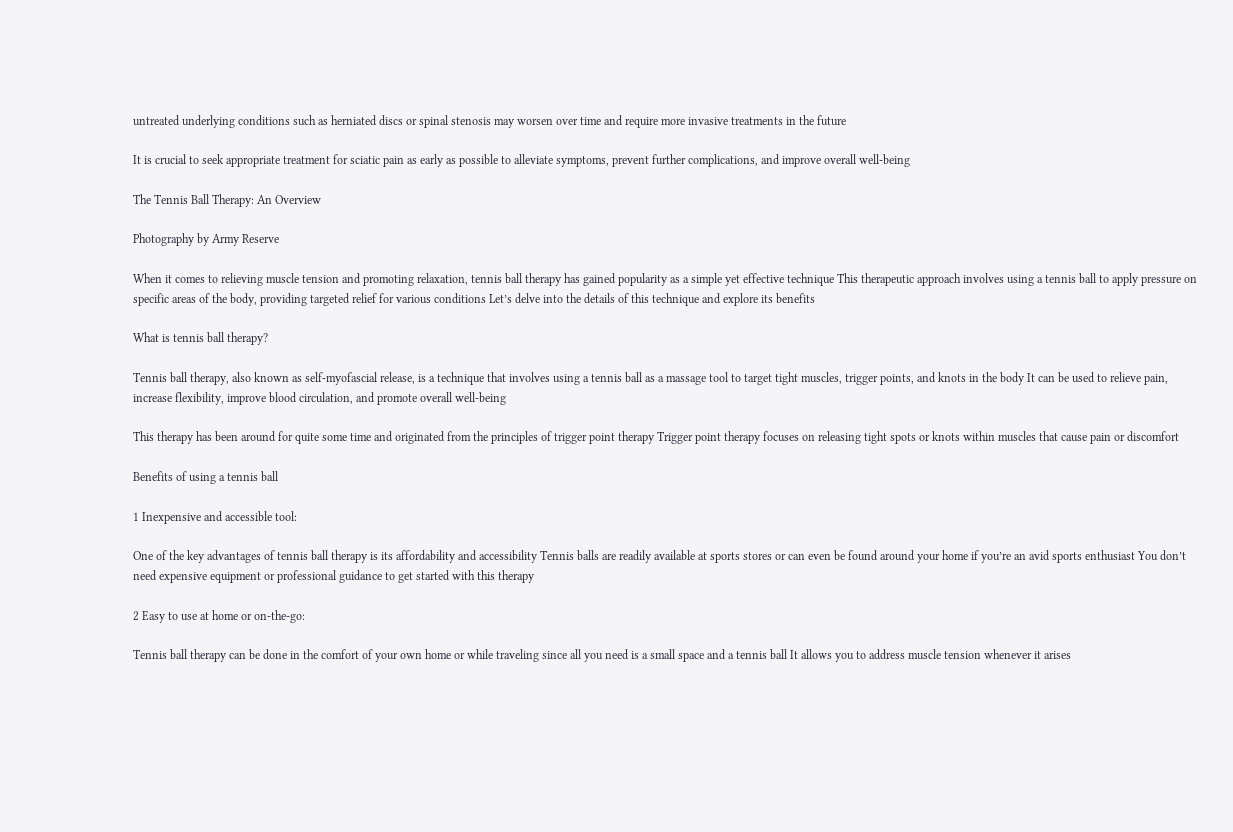untreated underlying conditions such as herniated discs or spinal stenosis may worsen over time and require more invasive treatments in the future

It is crucial to seek appropriate treatment for sciatic pain as early as possible to alleviate symptoms, prevent further complications, and improve overall well-being

The Tennis Ball Therapy: An Overview

Photography by Army Reserve

When it comes to relieving muscle tension and promoting relaxation, tennis ball therapy has gained popularity as a simple yet effective technique This therapeutic approach involves using a tennis ball to apply pressure on specific areas of the body, providing targeted relief for various conditions Let’s delve into the details of this technique and explore its benefits

What is tennis ball therapy?

Tennis ball therapy, also known as self-myofascial release, is a technique that involves using a tennis ball as a massage tool to target tight muscles, trigger points, and knots in the body It can be used to relieve pain, increase flexibility, improve blood circulation, and promote overall well-being

This therapy has been around for quite some time and originated from the principles of trigger point therapy Trigger point therapy focuses on releasing tight spots or knots within muscles that cause pain or discomfort

Benefits of using a tennis ball

1 Inexpensive and accessible tool:

One of the key advantages of tennis ball therapy is its affordability and accessibility Tennis balls are readily available at sports stores or can even be found around your home if you’re an avid sports enthusiast You don’t need expensive equipment or professional guidance to get started with this therapy

2 Easy to use at home or on-the-go:

Tennis ball therapy can be done in the comfort of your own home or while traveling since all you need is a small space and a tennis ball It allows you to address muscle tension whenever it arises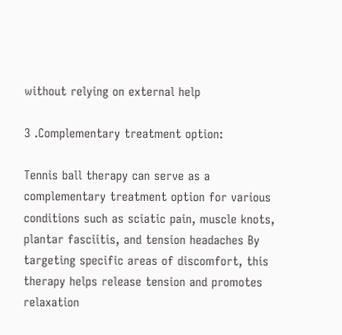without relying on external help

3 .Complementary treatment option:

Tennis ball therapy can serve as a complementary treatment option for various conditions such as sciatic pain, muscle knots, plantar fasciitis, and tension headaches By targeting specific areas of discomfort, this therapy helps release tension and promotes relaxation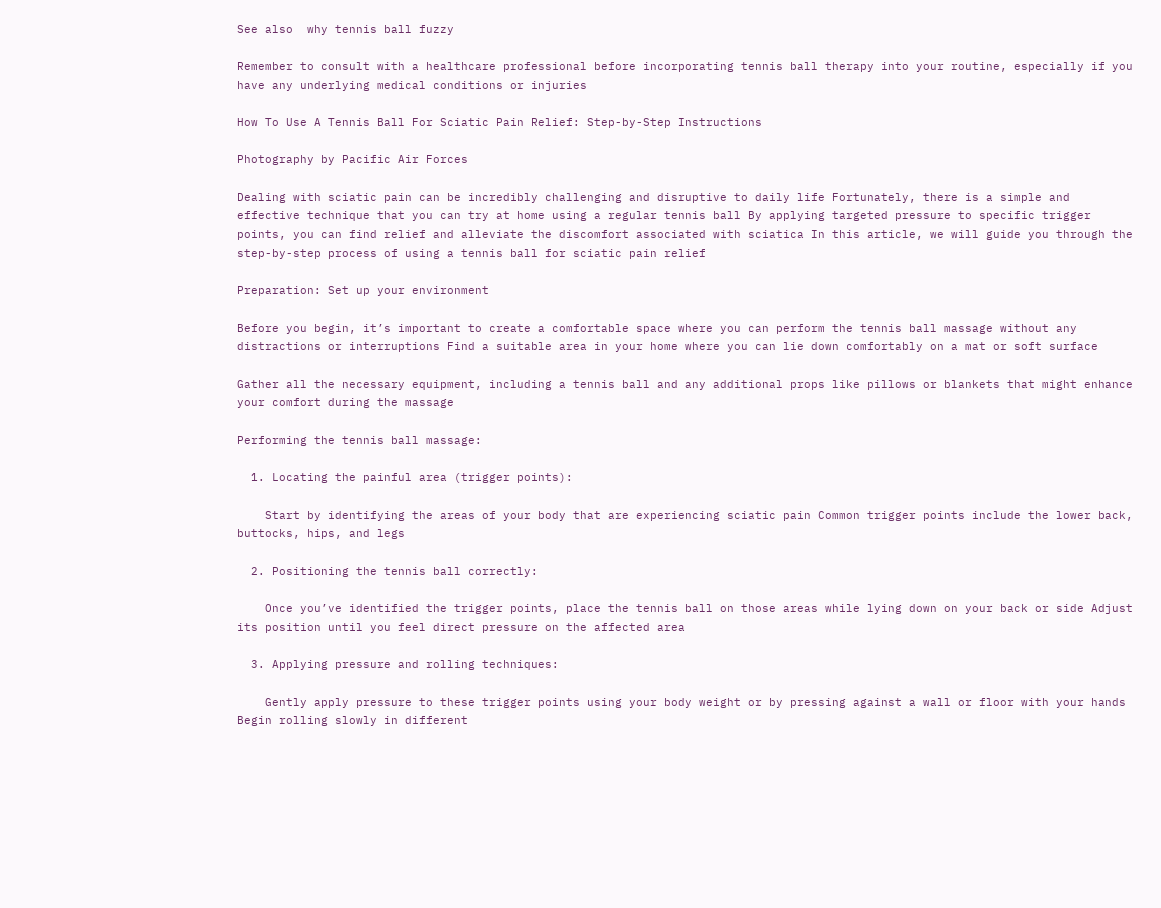See also  why tennis ball fuzzy

Remember to consult with a healthcare professional before incorporating tennis ball therapy into your routine, especially if you have any underlying medical conditions or injuries

How To Use A Tennis Ball For Sciatic Pain Relief: Step-by-Step Instructions

Photography by Pacific Air Forces

Dealing with sciatic pain can be incredibly challenging and disruptive to daily life Fortunately, there is a simple and effective technique that you can try at home using a regular tennis ball By applying targeted pressure to specific trigger points, you can find relief and alleviate the discomfort associated with sciatica In this article, we will guide you through the step-by-step process of using a tennis ball for sciatic pain relief

Preparation: Set up your environment

Before you begin, it’s important to create a comfortable space where you can perform the tennis ball massage without any distractions or interruptions Find a suitable area in your home where you can lie down comfortably on a mat or soft surface

Gather all the necessary equipment, including a tennis ball and any additional props like pillows or blankets that might enhance your comfort during the massage

Performing the tennis ball massage:

  1. Locating the painful area (trigger points):

    Start by identifying the areas of your body that are experiencing sciatic pain Common trigger points include the lower back, buttocks, hips, and legs

  2. Positioning the tennis ball correctly:

    Once you’ve identified the trigger points, place the tennis ball on those areas while lying down on your back or side Adjust its position until you feel direct pressure on the affected area

  3. Applying pressure and rolling techniques:

    Gently apply pressure to these trigger points using your body weight or by pressing against a wall or floor with your hands Begin rolling slowly in different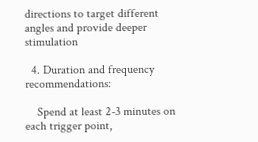directions to target different angles and provide deeper stimulation

  4. Duration and frequency recommendations:

    Spend at least 2-3 minutes on each trigger point,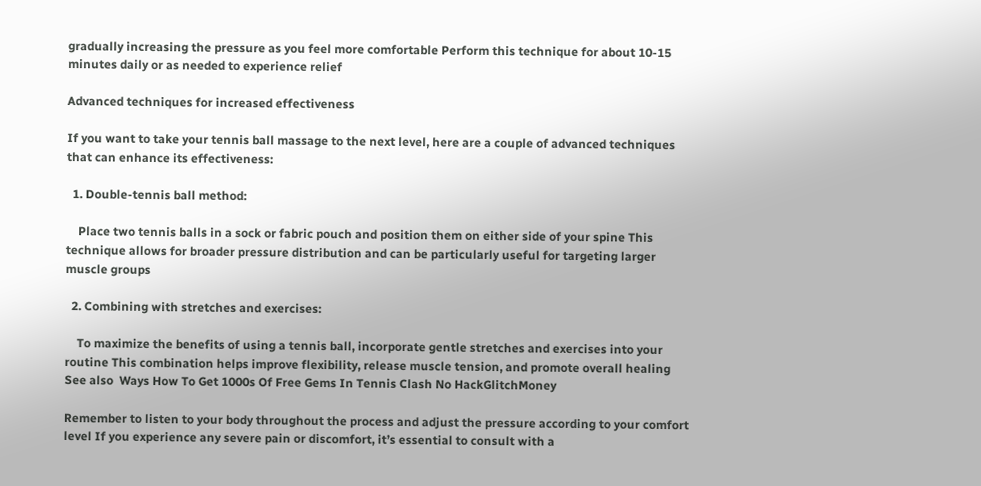gradually increasing the pressure as you feel more comfortable Perform this technique for about 10-15 minutes daily or as needed to experience relief

Advanced techniques for increased effectiveness

If you want to take your tennis ball massage to the next level, here are a couple of advanced techniques that can enhance its effectiveness:

  1. Double-tennis ball method:

    Place two tennis balls in a sock or fabric pouch and position them on either side of your spine This technique allows for broader pressure distribution and can be particularly useful for targeting larger muscle groups

  2. Combining with stretches and exercises:

    To maximize the benefits of using a tennis ball, incorporate gentle stretches and exercises into your routine This combination helps improve flexibility, release muscle tension, and promote overall healing
See also  Ways How To Get 1000s Of Free Gems In Tennis Clash No HackGlitchMoney

Remember to listen to your body throughout the process and adjust the pressure according to your comfort level If you experience any severe pain or discomfort, it’s essential to consult with a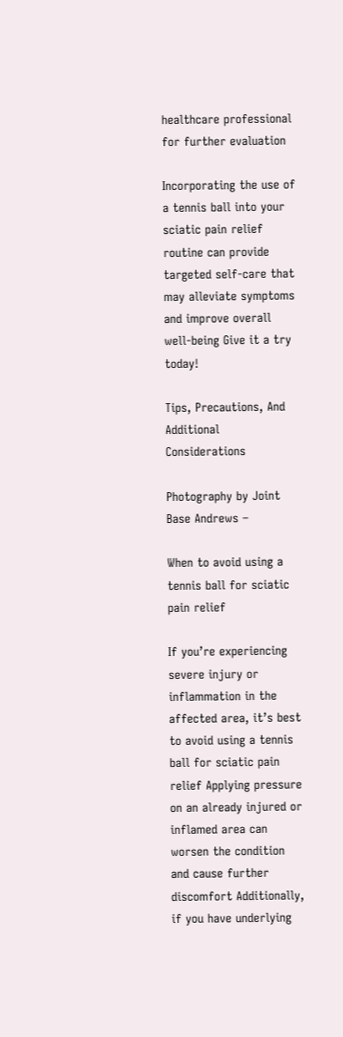healthcare professional for further evaluation

Incorporating the use of a tennis ball into your sciatic pain relief routine can provide targeted self-care that may alleviate symptoms and improve overall well-being Give it a try today!

Tips, Precautions, And Additional Considerations

Photography by Joint Base Andrews –

When to avoid using a tennis ball for sciatic pain relief

If you’re experiencing severe injury or inflammation in the affected area, it’s best to avoid using a tennis ball for sciatic pain relief Applying pressure on an already injured or inflamed area can worsen the condition and cause further discomfort Additionally, if you have underlying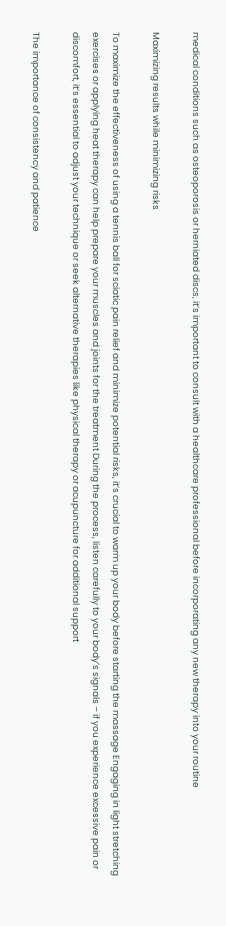medical conditions such as osteoporosis or herniated discs, it’s important to consult with a healthcare professional before incorporating any new therapy into your routine

Maximizing results while minimizing risks

To maximize the effectiveness of using a tennis ball for sciatic pain relief and minimize potential risks, it’s crucial to warm up your body before starting the massage Engaging in light stretching exercises or applying heat therapy can help prepare your muscles and joints for the treatment During the process, listen carefully to your body’s signals – if you experience excessive pain or discomfort, it’s essential to adjust your technique or seek alternative therapies like physical therapy or acupuncture for additional support

The importance of consistency and patience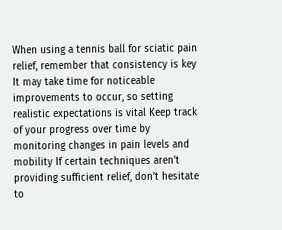When using a tennis ball for sciatic pain relief, remember that consistency is key It may take time for noticeable improvements to occur, so setting realistic expectations is vital Keep track of your progress over time by monitoring changes in pain levels and mobility If certain techniques aren’t providing sufficient relief, don’t hesitate to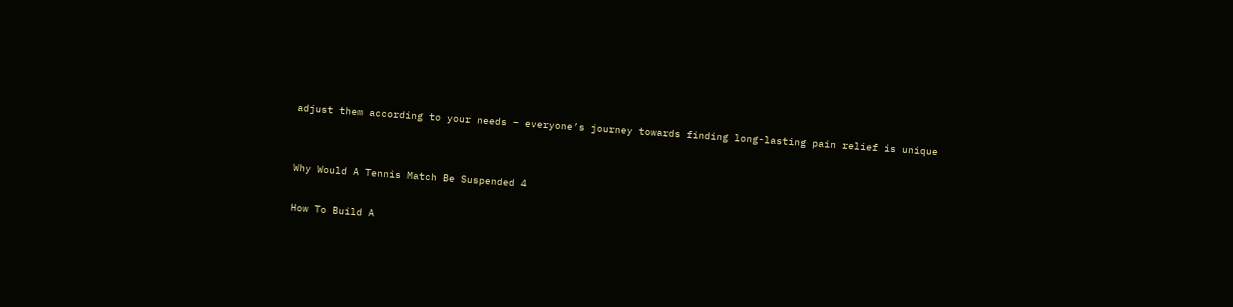adjust them according to your needs – everyone’s journey towards finding long-lasting pain relief is unique


Why Would A Tennis Match Be Suspended 4

How To Build A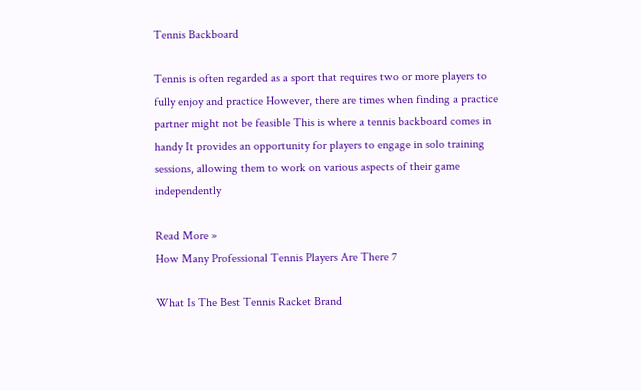Tennis Backboard

Tennis is often regarded as a sport that requires two or more players to fully enjoy and practice However, there are times when finding a practice partner might not be feasible This is where a tennis backboard comes in handy It provides an opportunity for players to engage in solo training sessions, allowing them to work on various aspects of their game independently

Read More »
How Many Professional Tennis Players Are There 7

What Is The Best Tennis Racket Brand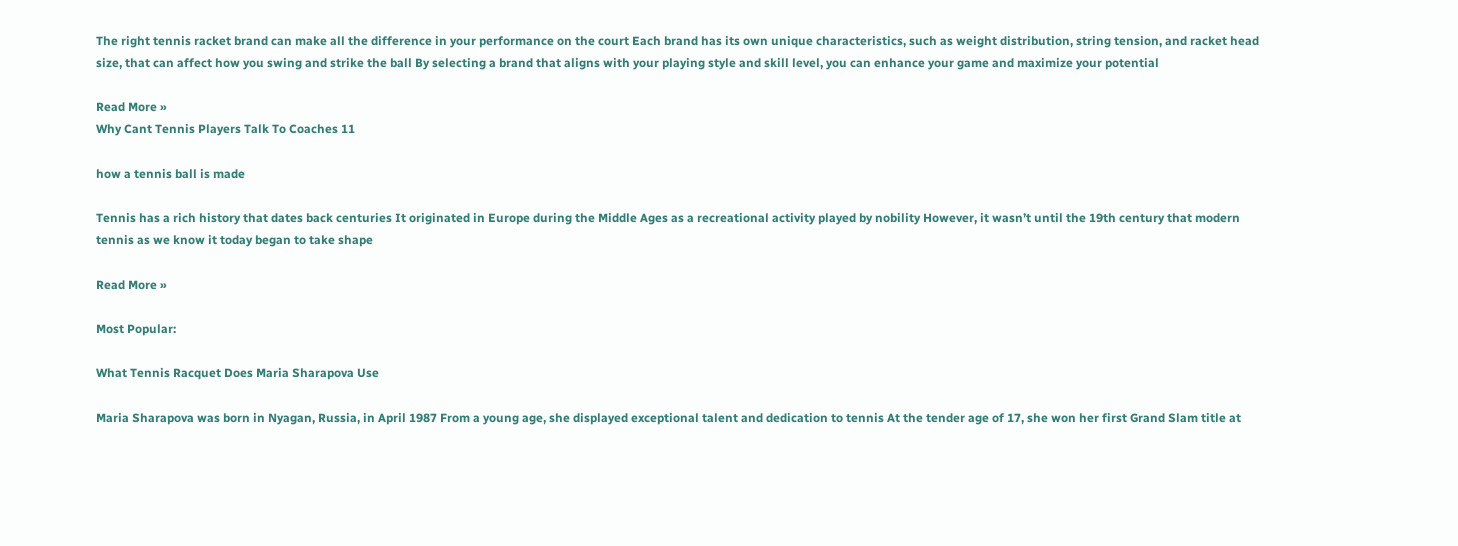The right tennis racket brand can make all the difference in your performance on the court Each brand has its own unique characteristics, such as weight distribution, string tension, and racket head size, that can affect how you swing and strike the ball By selecting a brand that aligns with your playing style and skill level, you can enhance your game and maximize your potential

Read More »
Why Cant Tennis Players Talk To Coaches 11

how a tennis ball is made

Tennis has a rich history that dates back centuries It originated in Europe during the Middle Ages as a recreational activity played by nobility However, it wasn’t until the 19th century that modern tennis as we know it today began to take shape

Read More »

Most Popular:

What Tennis Racquet Does Maria Sharapova Use

Maria Sharapova was born in Nyagan, Russia, in April 1987 From a young age, she displayed exceptional talent and dedication to tennis At the tender age of 17, she won her first Grand Slam title at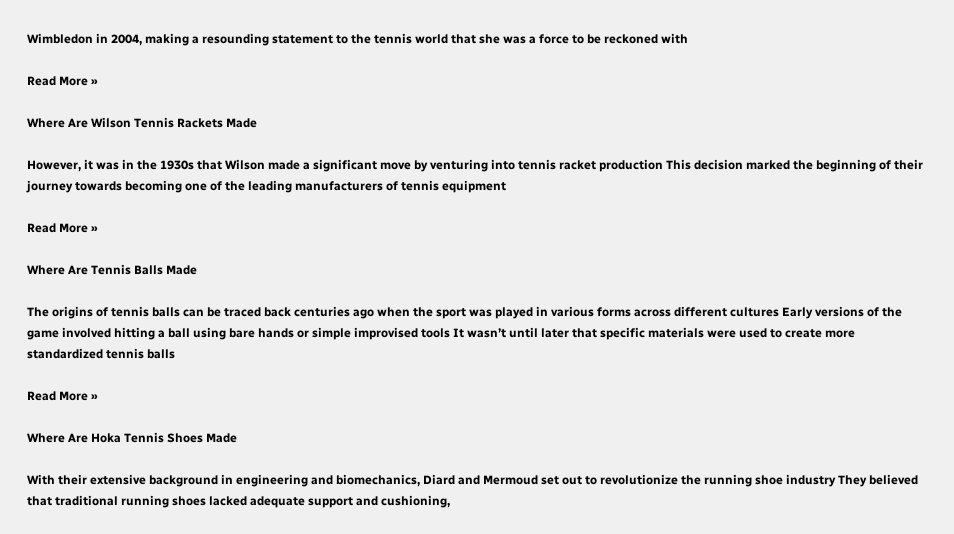Wimbledon in 2004, making a resounding statement to the tennis world that she was a force to be reckoned with

Read More »

Where Are Wilson Tennis Rackets Made

However, it was in the 1930s that Wilson made a significant move by venturing into tennis racket production This decision marked the beginning of their journey towards becoming one of the leading manufacturers of tennis equipment

Read More »

Where Are Tennis Balls Made

The origins of tennis balls can be traced back centuries ago when the sport was played in various forms across different cultures Early versions of the game involved hitting a ball using bare hands or simple improvised tools It wasn’t until later that specific materials were used to create more standardized tennis balls

Read More »

Where Are Hoka Tennis Shoes Made

With their extensive background in engineering and biomechanics, Diard and Mermoud set out to revolutionize the running shoe industry They believed that traditional running shoes lacked adequate support and cushioning,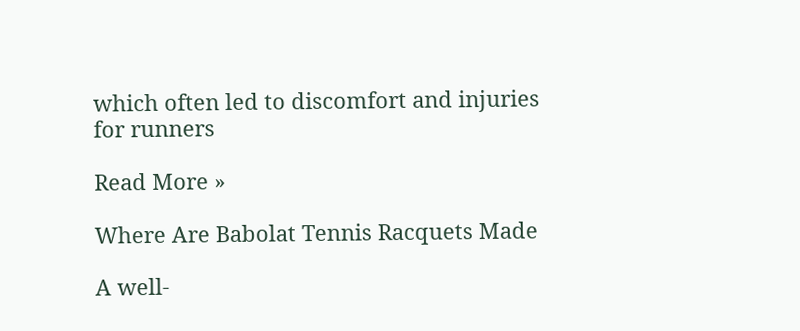which often led to discomfort and injuries for runners

Read More »

Where Are Babolat Tennis Racquets Made

A well-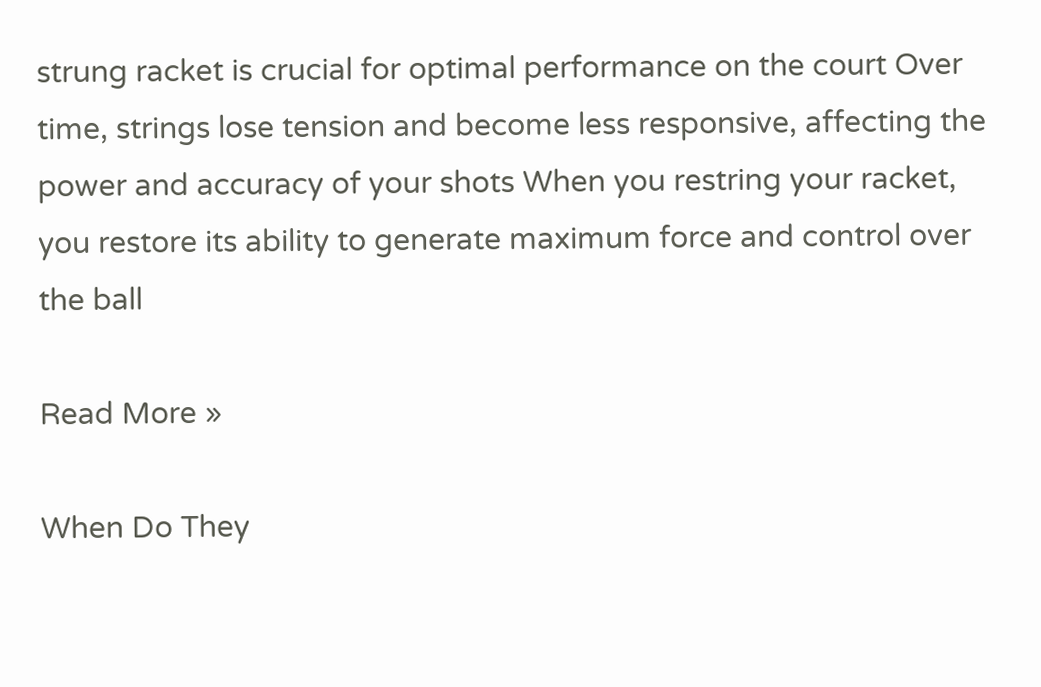strung racket is crucial for optimal performance on the court Over time, strings lose tension and become less responsive, affecting the power and accuracy of your shots When you restring your racket, you restore its ability to generate maximum force and control over the ball

Read More »

When Do They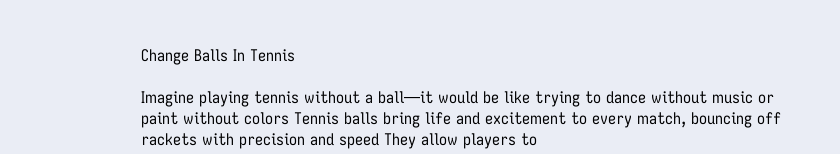Change Balls In Tennis

Imagine playing tennis without a ball—it would be like trying to dance without music or paint without colors Tennis balls bring life and excitement to every match, bouncing off rackets with precision and speed They allow players to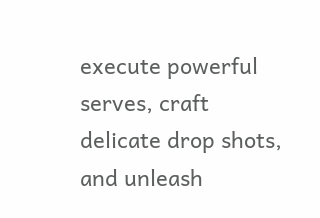execute powerful serves, craft delicate drop shots, and unleash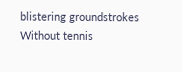blistering groundstrokes Without tennis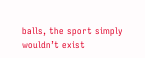balls, the sport simply wouldn’t exist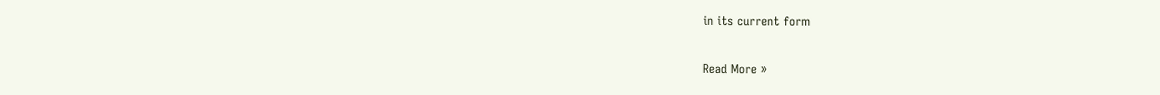in its current form

Read More »